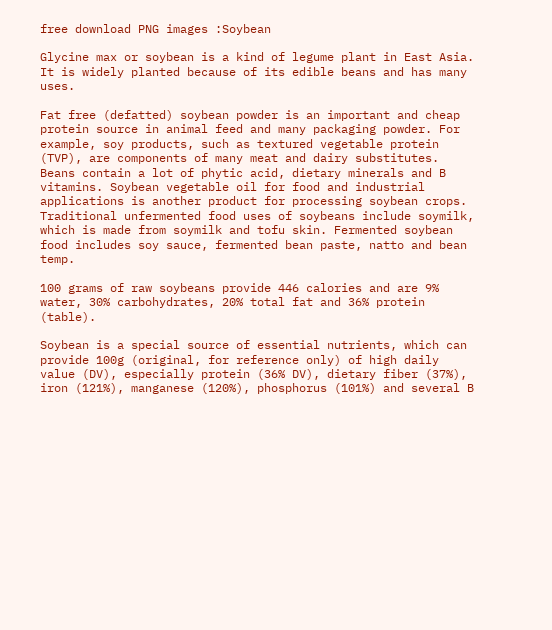free download PNG images :Soybean

Glycine max or soybean is a kind of legume plant in East Asia. It is widely planted because of its edible beans and has many uses.

Fat free (defatted) soybean powder is an important and cheap protein source in animal feed and many packaging powder. For example, soy products, such as textured vegetable protein (TVP), are components of many meat and dairy substitutes. Beans contain a lot of phytic acid, dietary minerals and B vitamins. Soybean vegetable oil for food and industrial applications is another product for processing soybean crops. Traditional unfermented food uses of soybeans include soymilk, which is made from soymilk and tofu skin. Fermented soybean food includes soy sauce, fermented bean paste, natto and bean temp.

100 grams of raw soybeans provide 446 calories and are 9% water, 30% carbohydrates, 20% total fat and 36% protein (table).

Soybean is a special source of essential nutrients, which can provide 100g (original, for reference only) of high daily value (DV), especially protein (36% DV), dietary fiber (37%), iron (121%), manganese (120%), phosphorus (101%) and several B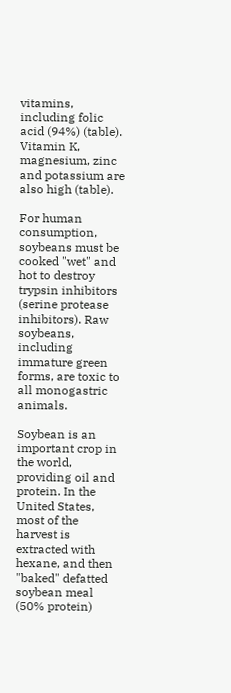vitamins, including folic acid (94%) (table). Vitamin K, magnesium, zinc and potassium are also high (table).

For human consumption, soybeans must be cooked "wet" and hot to destroy trypsin inhibitors (serine protease inhibitors). Raw soybeans, including immature green forms, are toxic to all monogastric animals.

Soybean is an important crop in the world, providing oil and protein. In the United States, most of the harvest is extracted with hexane, and then "baked" defatted soybean meal (50% protein)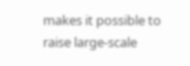makes it possible to raise large-scale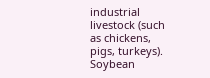industrial livestock (such as chickens, pigs, turkeys). Soybean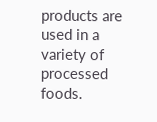products are used in a variety of processed foods.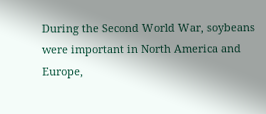During the Second World War, soybeans were important in North America and Europe,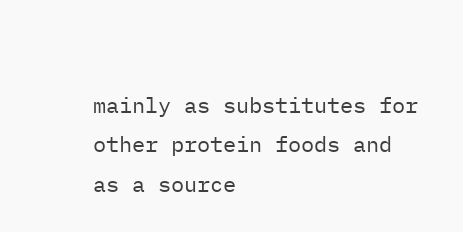mainly as substitutes for other protein foods and as a source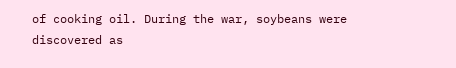of cooking oil. During the war, soybeans were discovered as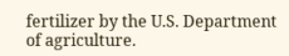fertilizer by the U.S. Department of agriculture.